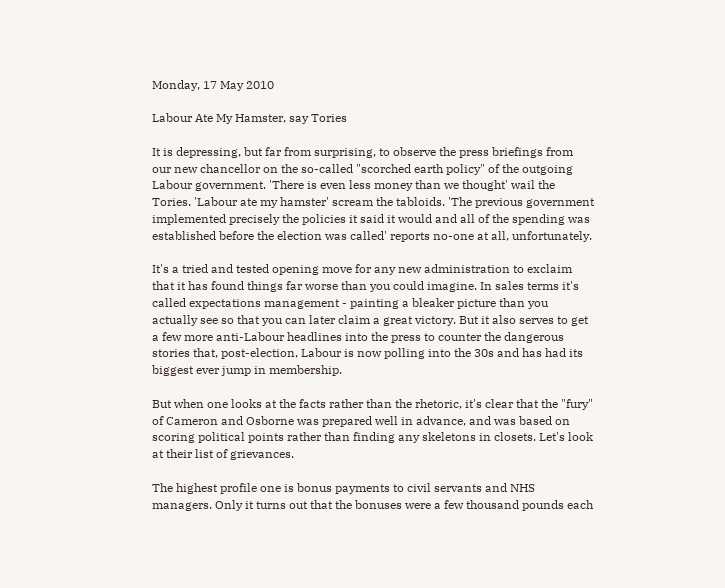Monday, 17 May 2010

Labour Ate My Hamster, say Tories

It is depressing, but far from surprising, to observe the press briefings from our new chancellor on the so-called "scorched earth policy" of the outgoing Labour government. 'There is even less money than we thought' wail the Tories. 'Labour ate my hamster' scream the tabloids. 'The previous government implemented precisely the policies it said it would and all of the spending was established before the election was called' reports no-one at all, unfortunately.

It's a tried and tested opening move for any new administration to exclaim that it has found things far worse than you could imagine. In sales terms it's called expectations management - painting a bleaker picture than you actually see so that you can later claim a great victory. But it also serves to get a few more anti-Labour headlines into the press to counter the dangerous stories that, post-election, Labour is now polling into the 30s and has had its biggest ever jump in membership.

But when one looks at the facts rather than the rhetoric, it's clear that the "fury" of Cameron and Osborne was prepared well in advance, and was based on scoring political points rather than finding any skeletons in closets. Let's look at their list of grievances.

The highest profile one is bonus payments to civil servants and NHS managers. Only it turns out that the bonuses were a few thousand pounds each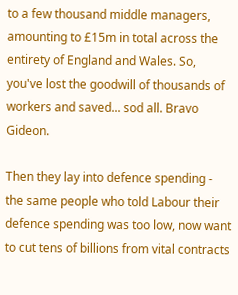to a few thousand middle managers, amounting to £15m in total across the entirety of England and Wales. So, you've lost the goodwill of thousands of workers and saved... sod all. Bravo Gideon.

Then they lay into defence spending - the same people who told Labour their defence spending was too low, now want to cut tens of billions from vital contracts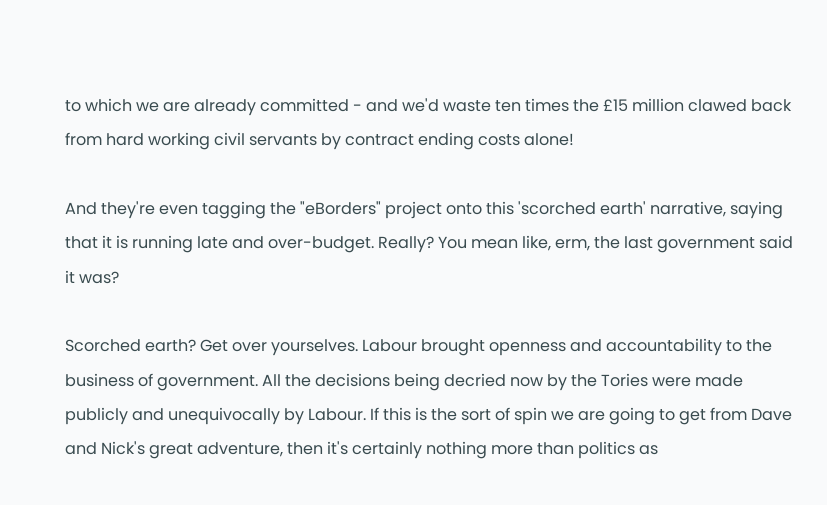to which we are already committed - and we'd waste ten times the £15 million clawed back from hard working civil servants by contract ending costs alone!

And they're even tagging the "eBorders" project onto this 'scorched earth' narrative, saying that it is running late and over-budget. Really? You mean like, erm, the last government said it was?

Scorched earth? Get over yourselves. Labour brought openness and accountability to the business of government. All the decisions being decried now by the Tories were made publicly and unequivocally by Labour. If this is the sort of spin we are going to get from Dave and Nick's great adventure, then it's certainly nothing more than politics as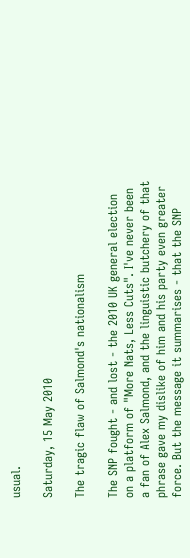usual.

Saturday, 15 May 2010

The tragic flaw of Salmond's nationalism

The SNP fought - and lost - the 2010 UK general election on a platform of "More Nats, Less Cuts". I've never been a fan of Alex Salmond, and the linguistic butchery of that phrase gave my dislike of him and his party even greater force. But the message it summarises - that the SNP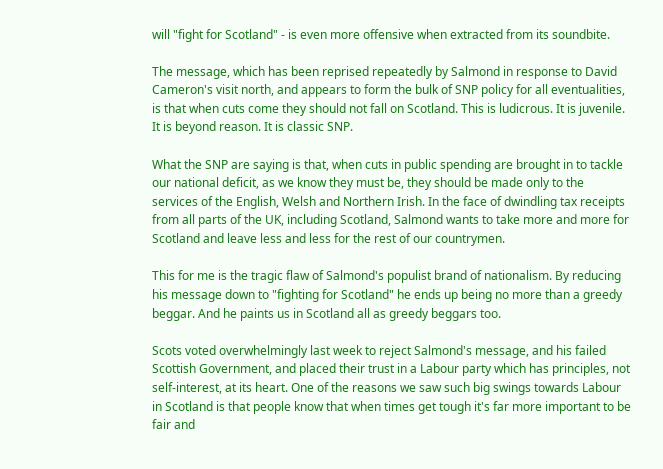will "fight for Scotland" - is even more offensive when extracted from its soundbite.

The message, which has been reprised repeatedly by Salmond in response to David Cameron's visit north, and appears to form the bulk of SNP policy for all eventualities, is that when cuts come they should not fall on Scotland. This is ludicrous. It is juvenile. It is beyond reason. It is classic SNP.

What the SNP are saying is that, when cuts in public spending are brought in to tackle our national deficit, as we know they must be, they should be made only to the services of the English, Welsh and Northern Irish. In the face of dwindling tax receipts from all parts of the UK, including Scotland, Salmond wants to take more and more for Scotland and leave less and less for the rest of our countrymen.

This for me is the tragic flaw of Salmond's populist brand of nationalism. By reducing his message down to "fighting for Scotland" he ends up being no more than a greedy beggar. And he paints us in Scotland all as greedy beggars too.

Scots voted overwhelmingly last week to reject Salmond's message, and his failed Scottish Government, and placed their trust in a Labour party which has principles, not self-interest, at its heart. One of the reasons we saw such big swings towards Labour in Scotland is that people know that when times get tough it's far more important to be fair and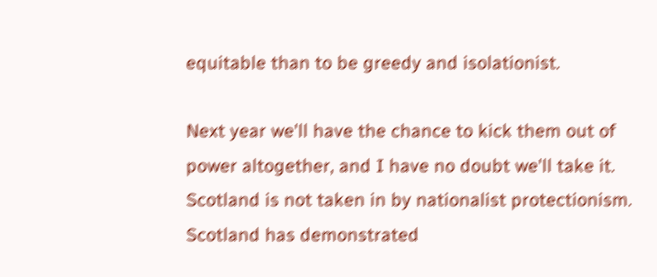equitable than to be greedy and isolationist.

Next year we'll have the chance to kick them out of power altogether, and I have no doubt we'll take it. Scotland is not taken in by nationalist protectionism. Scotland has demonstrated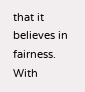that it believes in fairness. With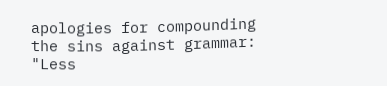apologies for compounding the sins against grammar: "Less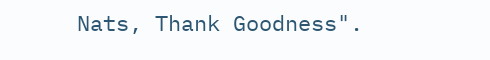Nats, Thank Goodness".